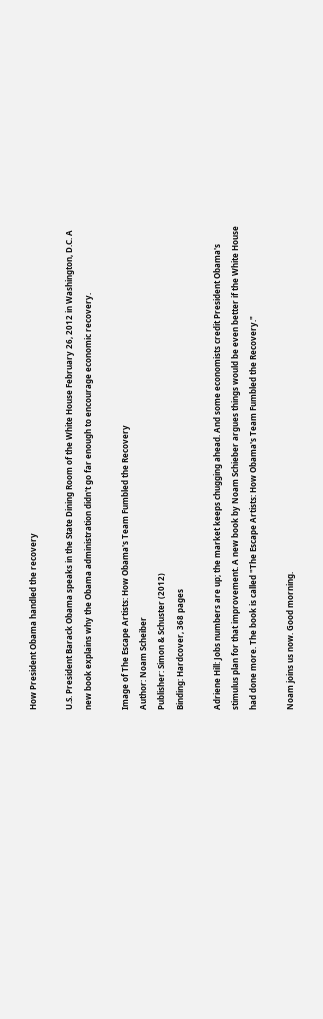How President Obama handled the recovery

U.S. President Barack Obama speaks in the State Dining Room of the White House February 26, 2012 in Washington, D.C. A new book explains why the Obama administration didn't go far enough to encourage economic recovery.

Image of The Escape Artists: How Obama's Team Fumbled the Recovery
Author: Noam Scheiber
Publisher: Simon & Schuster (2012)
Binding: Hardcover, 368 pages

Adriene Hill: Jobs numbers are up; the market keeps chugging ahead. And some economists credit President Obama's stimulus plan for that improvement. A new book by Noam Schieber argues things would be even better if the White House had done more. The book is called "The Escape Artists: How Obama's Team Fumbled the Recovery."

Noam joins us now. Good morning.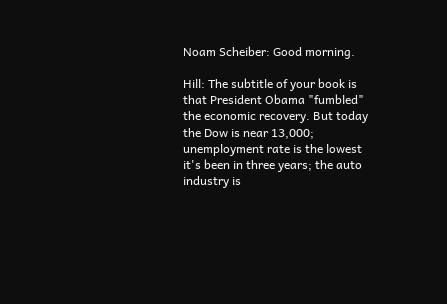Noam Scheiber: Good morning.

Hill: The subtitle of your book is that President Obama "fumbled" the economic recovery. But today the Dow is near 13,000; unemployment rate is the lowest it's been in three years; the auto industry is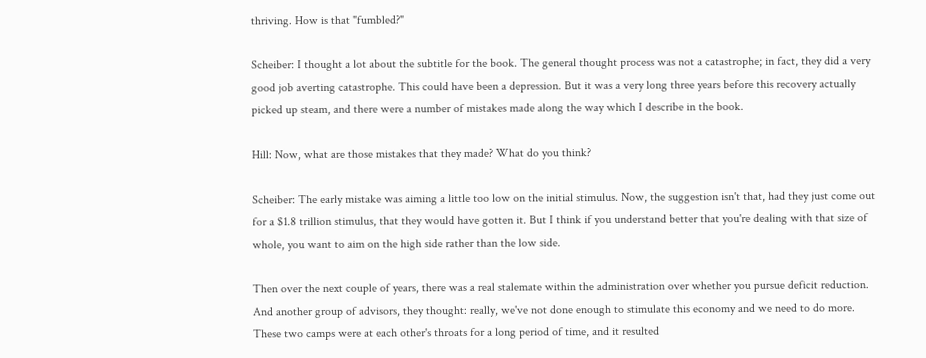thriving. How is that "fumbled?"

Scheiber: I thought a lot about the subtitle for the book. The general thought process was not a catastrophe; in fact, they did a very good job averting catastrophe. This could have been a depression. But it was a very long three years before this recovery actually picked up steam, and there were a number of mistakes made along the way which I describe in the book.

Hill: Now, what are those mistakes that they made? What do you think?

Scheiber: The early mistake was aiming a little too low on the initial stimulus. Now, the suggestion isn't that, had they just come out for a $1.8 trillion stimulus, that they would have gotten it. But I think if you understand better that you're dealing with that size of whole, you want to aim on the high side rather than the low side.

Then over the next couple of years, there was a real stalemate within the administration over whether you pursue deficit reduction. And another group of advisors, they thought: really, we've not done enough to stimulate this economy and we need to do more. These two camps were at each other's throats for a long period of time, and it resulted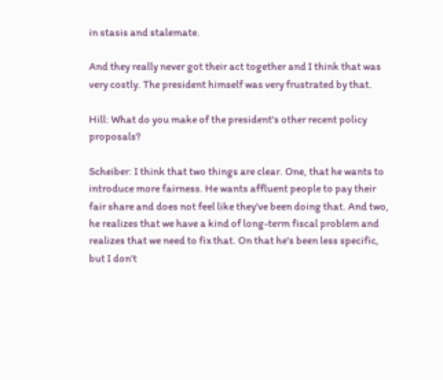in stasis and stalemate.

And they really never got their act together and I think that was very costly. The president himself was very frustrated by that.

Hill: What do you make of the president's other recent policy proposals?

Scheiber: I think that two things are clear. One, that he wants to introduce more fairness. He wants affluent people to pay their fair share and does not feel like they've been doing that. And two, he realizes that we have a kind of long-term fiscal problem and realizes that we need to fix that. On that he's been less specific, but I don't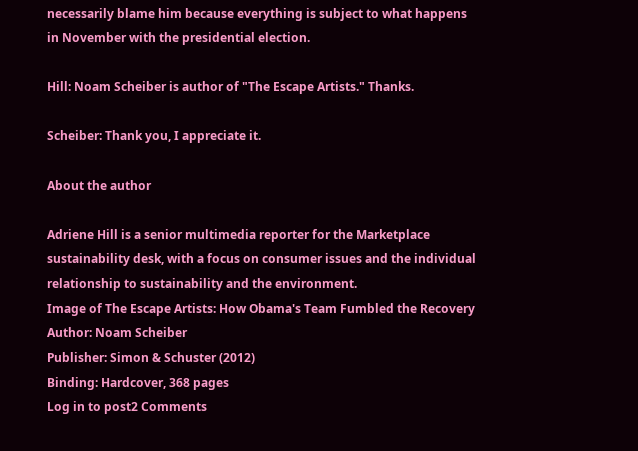necessarily blame him because everything is subject to what happens in November with the presidential election.

Hill: Noam Scheiber is author of "The Escape Artists." Thanks.

Scheiber: Thank you, I appreciate it.

About the author

Adriene Hill is a senior multimedia reporter for the Marketplace sustainability desk, with a focus on consumer issues and the individual relationship to sustainability and the environment.
Image of The Escape Artists: How Obama's Team Fumbled the Recovery
Author: Noam Scheiber
Publisher: Simon & Schuster (2012)
Binding: Hardcover, 368 pages
Log in to post2 Comments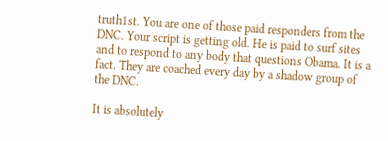truth1st. You are one of those paid responders from the DNC. Your script is getting old. He is paid to surf sites and to respond to any body that questions Obama. It is a fact. They are coached every day by a shadow group of the DNC.

It is absolutely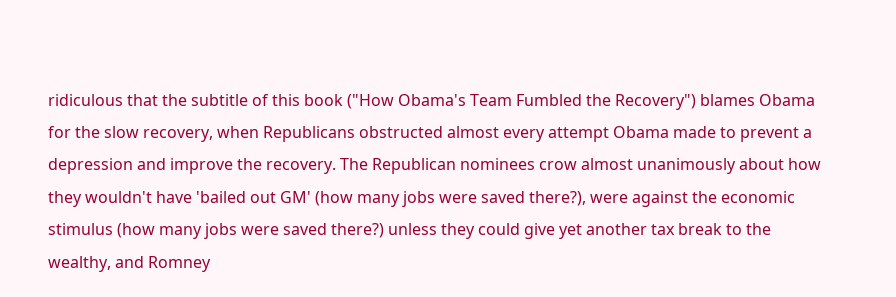ridiculous that the subtitle of this book ("How Obama's Team Fumbled the Recovery") blames Obama for the slow recovery, when Republicans obstructed almost every attempt Obama made to prevent a depression and improve the recovery. The Republican nominees crow almost unanimously about how they wouldn't have 'bailed out GM' (how many jobs were saved there?), were against the economic stimulus (how many jobs were saved there?) unless they could give yet another tax break to the wealthy, and Romney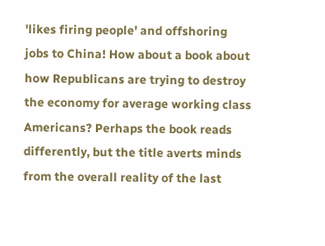'likes firing people' and offshoring jobs to China! How about a book about how Republicans are trying to destroy the economy for average working class Americans? Perhaps the book reads differently, but the title averts minds from the overall reality of the last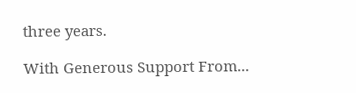three years.

With Generous Support From...